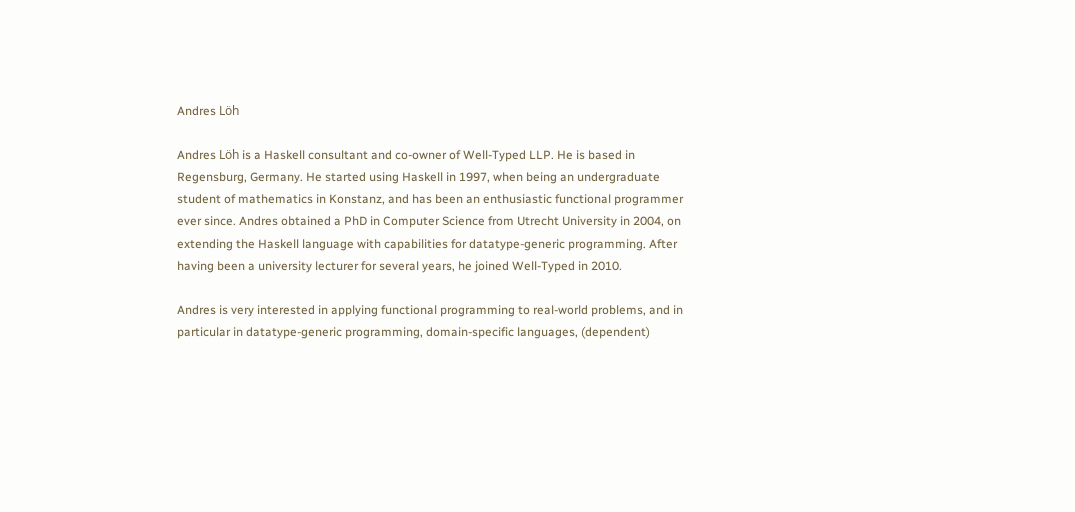Andres Löh

Andres Löh is a Haskell consultant and co-owner of Well-Typed LLP. He is based in Regensburg, Germany. He started using Haskell in 1997, when being an undergraduate student of mathematics in Konstanz, and has been an enthusiastic functional programmer ever since. Andres obtained a PhD in Computer Science from Utrecht University in 2004, on extending the Haskell language with capabilities for datatype-generic programming. After having been a university lecturer for several years, he joined Well-Typed in 2010.

Andres is very interested in applying functional programming to real-world problems, and in particular in datatype-generic programming, domain-specific languages, (dependent)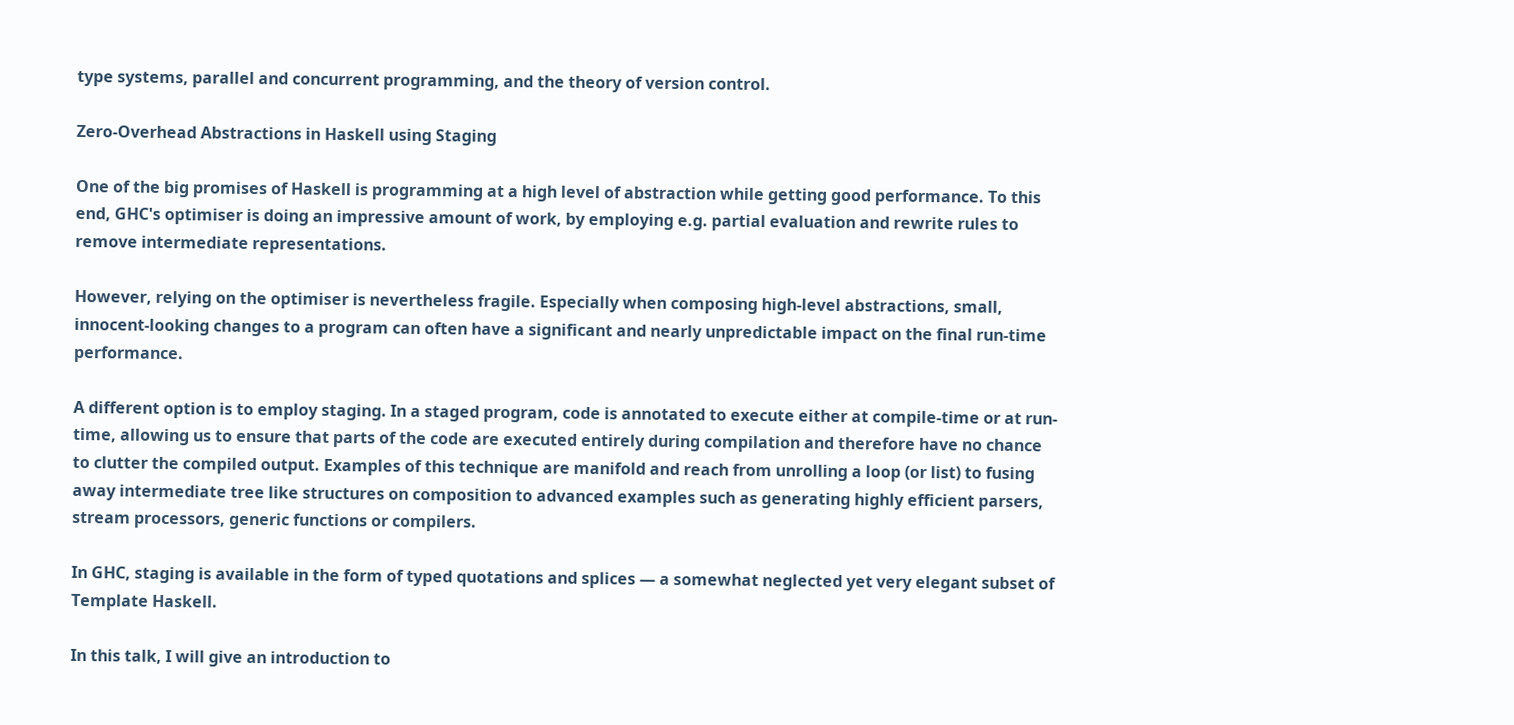type systems, parallel and concurrent programming, and the theory of version control.

Zero-Overhead Abstractions in Haskell using Staging

One of the big promises of Haskell is programming at a high level of abstraction while getting good performance. To this end, GHC's optimiser is doing an impressive amount of work, by employing e.g. partial evaluation and rewrite rules to remove intermediate representations.

However, relying on the optimiser is nevertheless fragile. Especially when composing high-level abstractions, small, innocent-looking changes to a program can often have a significant and nearly unpredictable impact on the final run-time performance.

A different option is to employ staging. In a staged program, code is annotated to execute either at compile-time or at run-time, allowing us to ensure that parts of the code are executed entirely during compilation and therefore have no chance to clutter the compiled output. Examples of this technique are manifold and reach from unrolling a loop (or list) to fusing away intermediate tree like structures on composition to advanced examples such as generating highly efficient parsers, stream processors, generic functions or compilers.

In GHC, staging is available in the form of typed quotations and splices — a somewhat neglected yet very elegant subset of Template Haskell.

In this talk, I will give an introduction to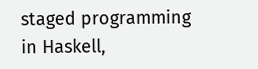staged programming in Haskell,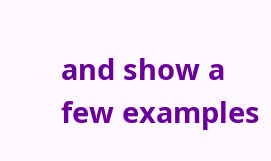and show a few examples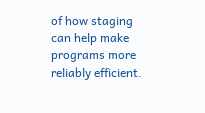of how staging can help make programs more reliably efficient.